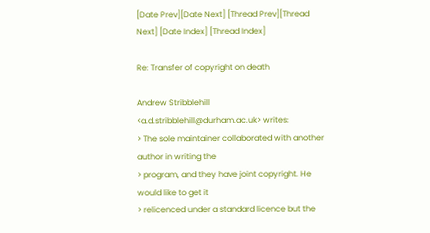[Date Prev][Date Next] [Thread Prev][Thread Next] [Date Index] [Thread Index]

Re: Transfer of copyright on death

Andrew Stribblehill <a.d.stribblehill@durham.ac.uk> writes:
> The sole maintainer collaborated with another author in writing the
> program, and they have joint copyright. He would like to get it
> relicenced under a standard licence but the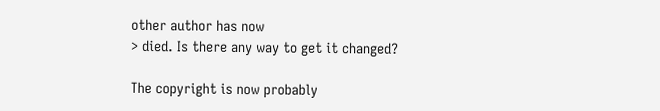other author has now
> died. Is there any way to get it changed?

The copyright is now probably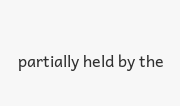partially held by the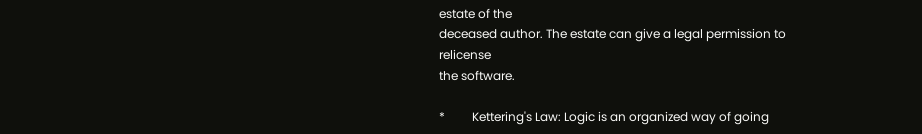estate of the
deceased author. The estate can give a legal permission to relicense
the software.

*         Kettering's Law: Logic is an organized way of going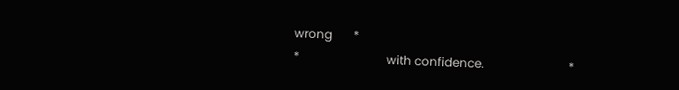wrong       *
*                             with confidence.                            *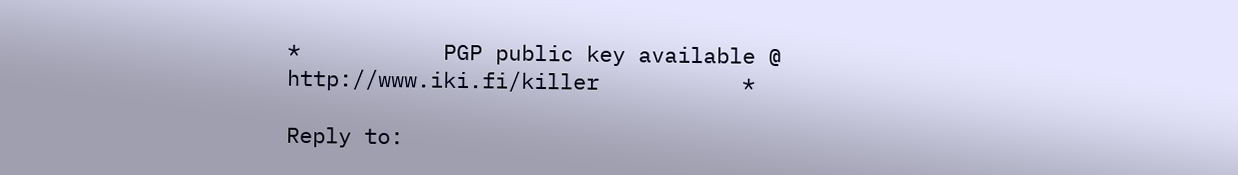*           PGP public key available @ http://www.iki.fi/killer           *

Reply to: